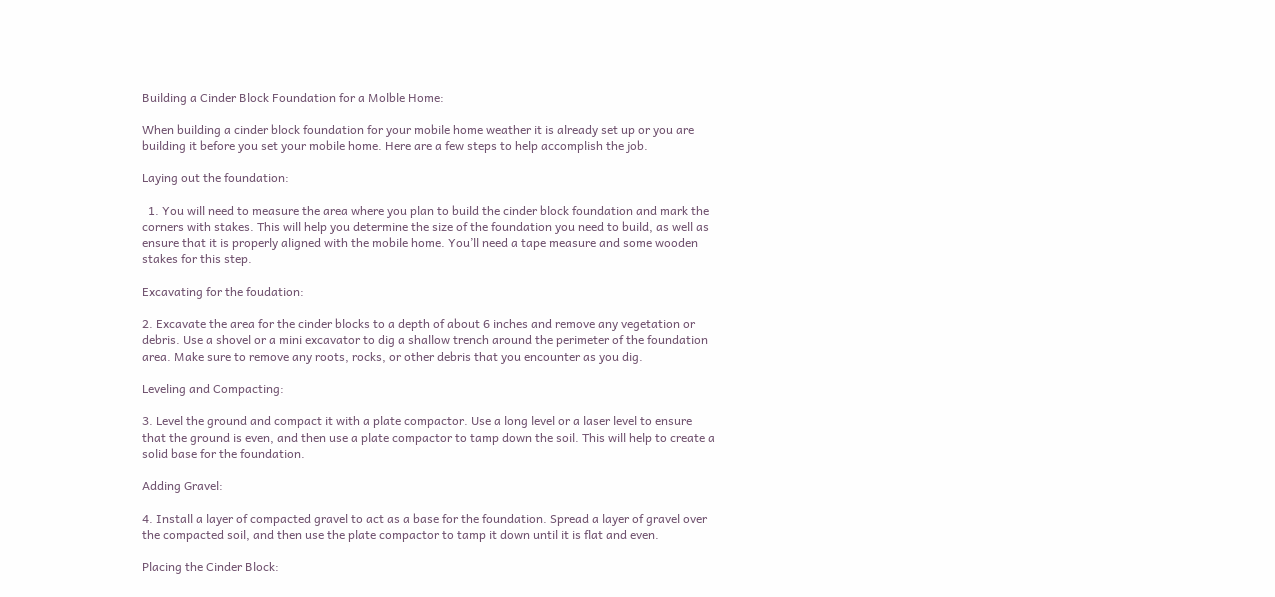Building a Cinder Block Foundation for a Molble Home:

When building a cinder block foundation for your mobile home weather it is already set up or you are building it before you set your mobile home. Here are a few steps to help accomplish the job.

Laying out the foundation:

  1. You will need to measure the area where you plan to build the cinder block foundation and mark the corners with stakes. This will help you determine the size of the foundation you need to build, as well as ensure that it is properly aligned with the mobile home. You’ll need a tape measure and some wooden stakes for this step.

Excavating for the foudation:

2. Excavate the area for the cinder blocks to a depth of about 6 inches and remove any vegetation or debris. Use a shovel or a mini excavator to dig a shallow trench around the perimeter of the foundation area. Make sure to remove any roots, rocks, or other debris that you encounter as you dig.

Leveling and Compacting:

3. Level the ground and compact it with a plate compactor. Use a long level or a laser level to ensure that the ground is even, and then use a plate compactor to tamp down the soil. This will help to create a solid base for the foundation.

Adding Gravel:

4. Install a layer of compacted gravel to act as a base for the foundation. Spread a layer of gravel over the compacted soil, and then use the plate compactor to tamp it down until it is flat and even.

Placing the Cinder Block: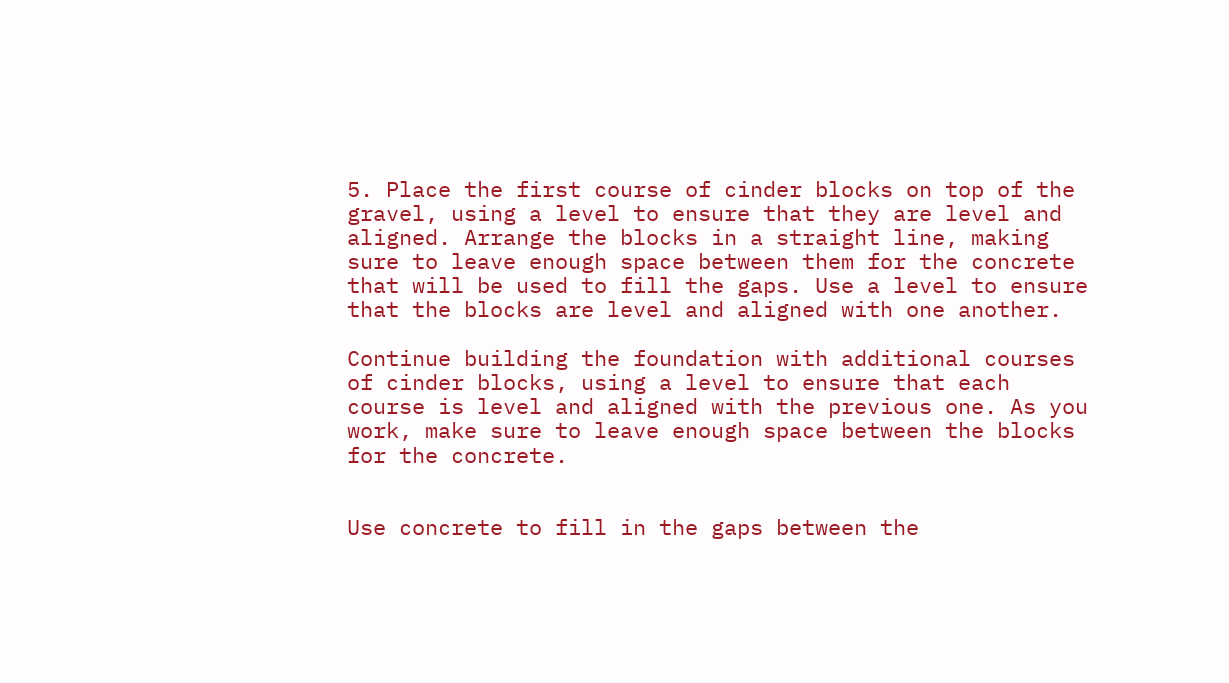5. Place the first course of cinder blocks on top of the gravel, using a level to ensure that they are level and aligned. Arrange the blocks in a straight line, making sure to leave enough space between them for the concrete that will be used to fill the gaps. Use a level to ensure that the blocks are level and aligned with one another.

Continue building the foundation with additional courses of cinder blocks, using a level to ensure that each course is level and aligned with the previous one. As you work, make sure to leave enough space between the blocks for the concrete.


Use concrete to fill in the gaps between the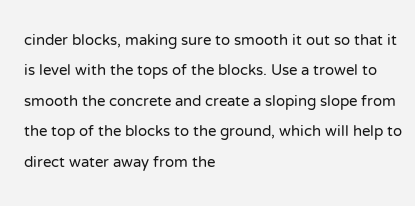cinder blocks, making sure to smooth it out so that it is level with the tops of the blocks. Use a trowel to smooth the concrete and create a sloping slope from the top of the blocks to the ground, which will help to direct water away from the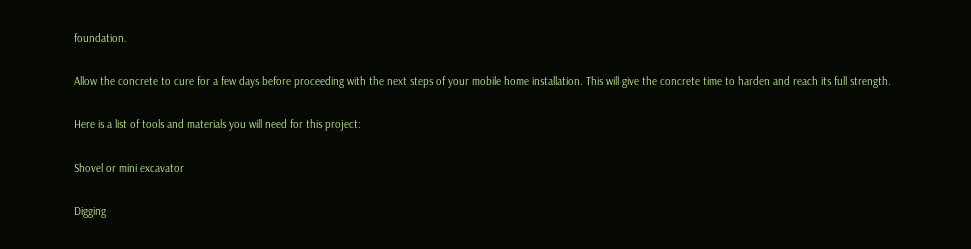foundation.

Allow the concrete to cure for a few days before proceeding with the next steps of your mobile home installation. This will give the concrete time to harden and reach its full strength.

Here is a list of tools and materials you will need for this project:

Shovel or mini excavator

Digging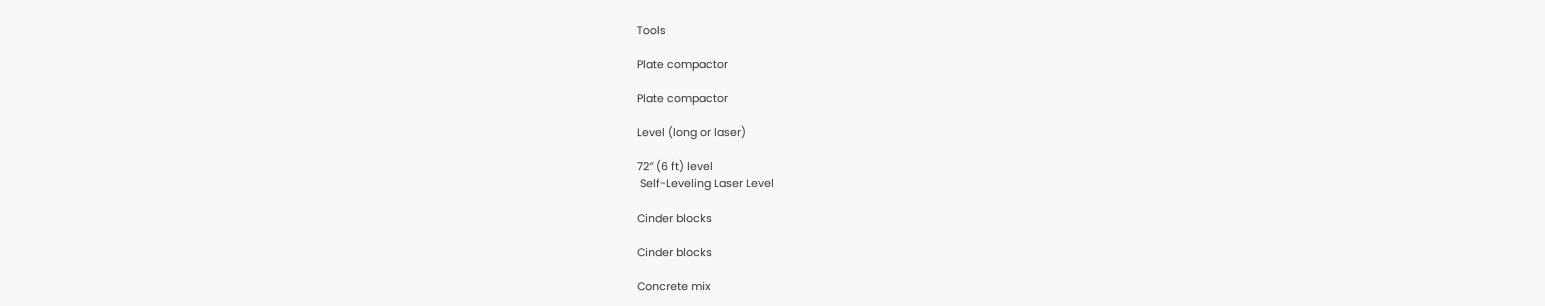Tools

Plate compactor

Plate compactor

Level (long or laser)

72″ (6 ft) level
 Self-Leveling Laser Level

Cinder blocks

Cinder blocks

Concrete mix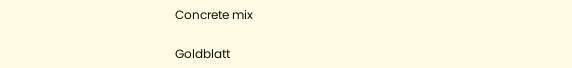Concrete mix


Goldblatt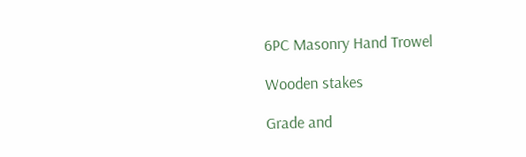6PC Masonry Hand Trowel

Wooden stakes

Grade and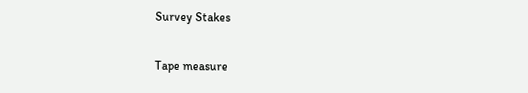Survey Stakes

Tape measure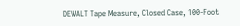DEWALT Tape Measure, Closed Case, 100-Foot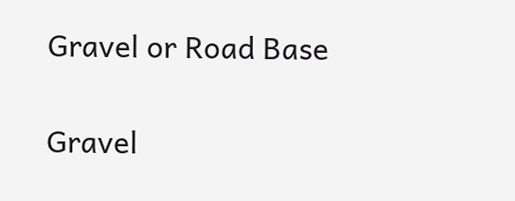Gravel or Road Base

Gravel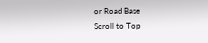or Road Base
Scroll to Top